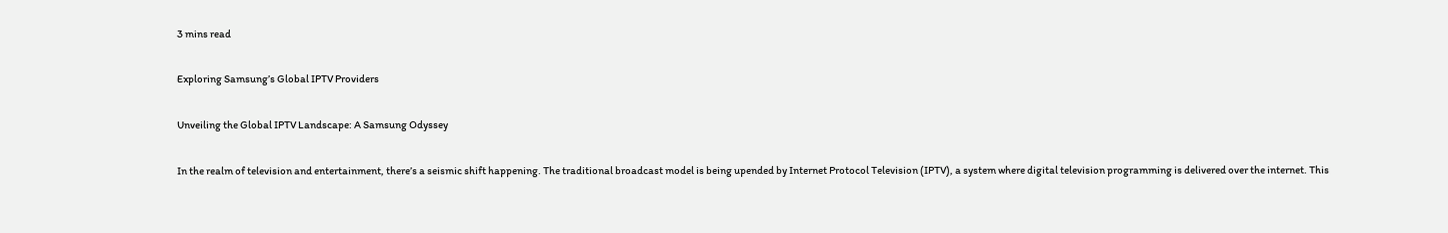3 mins read

Exploring Samsung’s Global IPTV Providers

Unveiling the Global IPTV Landscape: A Samsung Odyssey

In the realm of television and entertainment, there’s a seismic shift happening. The traditional broadcast model is being upended by Internet Protocol Television (IPTV), a system where digital television programming is delivered over the internet. This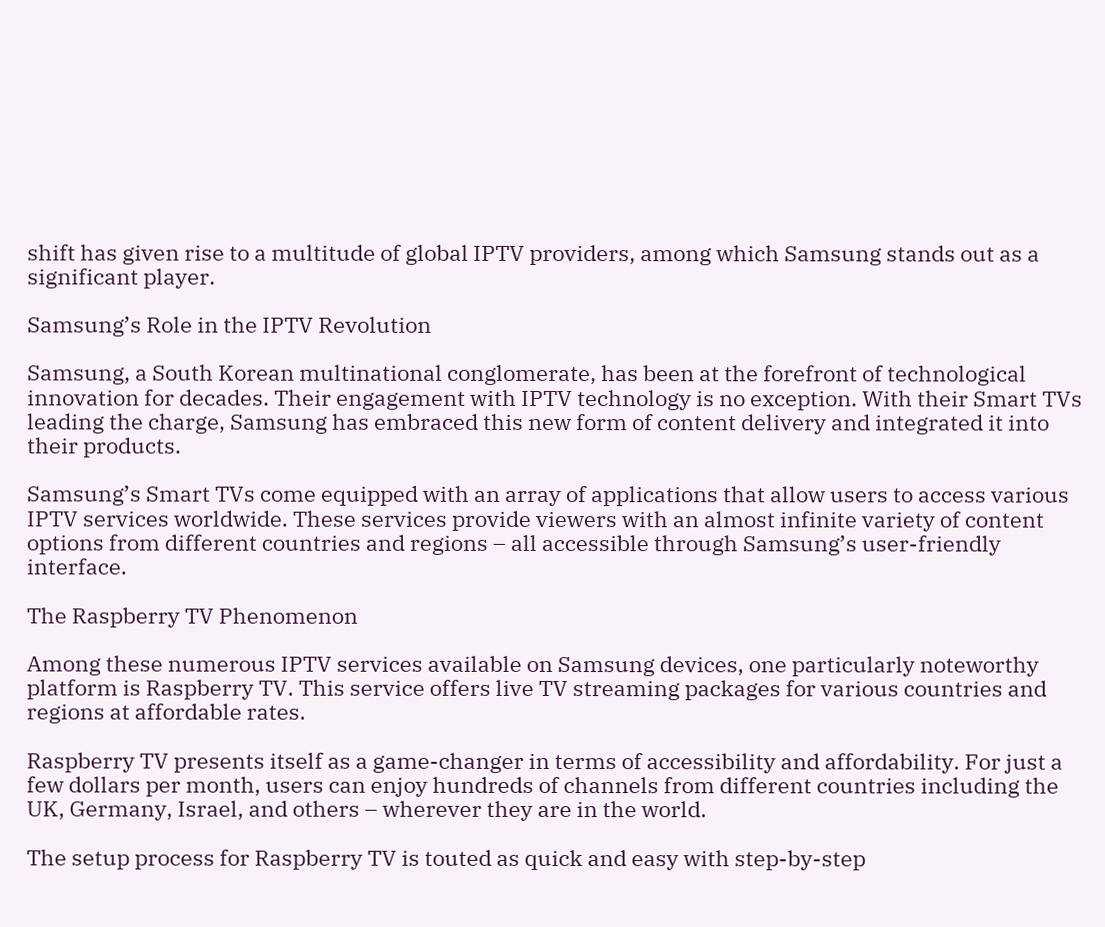shift has given rise to a multitude of global IPTV providers, among which Samsung stands out as a significant player.

Samsung’s Role in the IPTV Revolution

Samsung, a South Korean multinational conglomerate, has been at the forefront of technological innovation for decades. Their engagement with IPTV technology is no exception. With their Smart TVs leading the charge, Samsung has embraced this new form of content delivery and integrated it into their products.

Samsung’s Smart TVs come equipped with an array of applications that allow users to access various IPTV services worldwide. These services provide viewers with an almost infinite variety of content options from different countries and regions – all accessible through Samsung’s user-friendly interface.

The Raspberry TV Phenomenon

Among these numerous IPTV services available on Samsung devices, one particularly noteworthy platform is Raspberry TV. This service offers live TV streaming packages for various countries and regions at affordable rates.

Raspberry TV presents itself as a game-changer in terms of accessibility and affordability. For just a few dollars per month, users can enjoy hundreds of channels from different countries including the UK, Germany, Israel, and others – wherever they are in the world.

The setup process for Raspberry TV is touted as quick and easy with step-by-step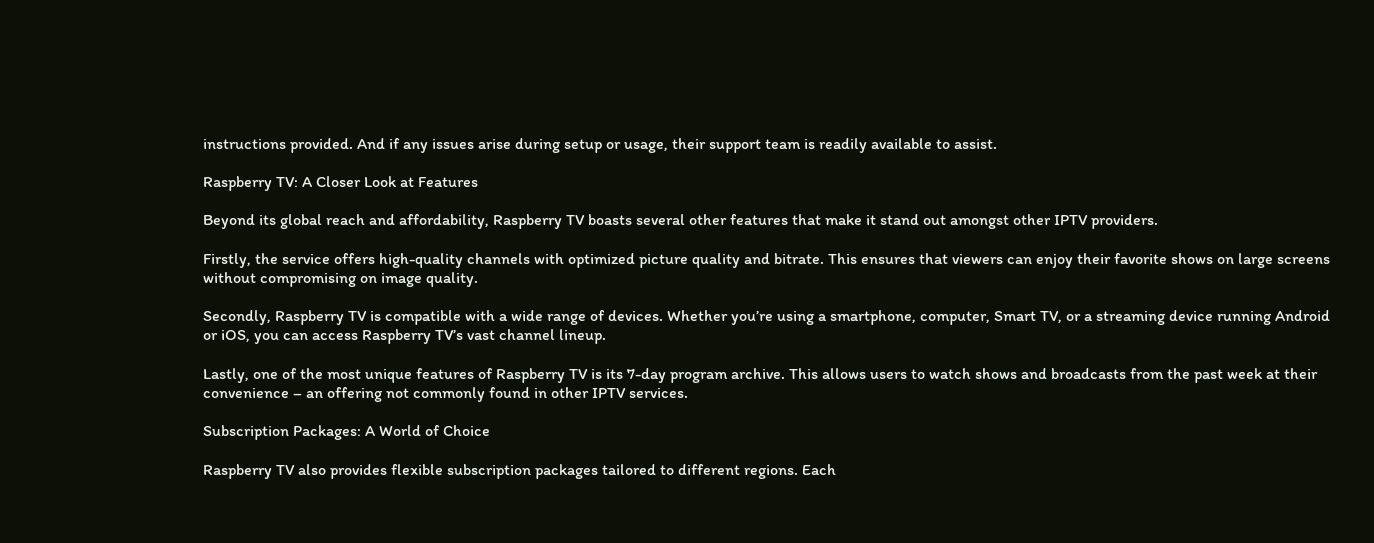instructions provided. And if any issues arise during setup or usage, their support team is readily available to assist.

Raspberry TV: A Closer Look at Features

Beyond its global reach and affordability, Raspberry TV boasts several other features that make it stand out amongst other IPTV providers.

Firstly, the service offers high-quality channels with optimized picture quality and bitrate. This ensures that viewers can enjoy their favorite shows on large screens without compromising on image quality.

Secondly, Raspberry TV is compatible with a wide range of devices. Whether you’re using a smartphone, computer, Smart TV, or a streaming device running Android or iOS, you can access Raspberry TV’s vast channel lineup.

Lastly, one of the most unique features of Raspberry TV is its 7-day program archive. This allows users to watch shows and broadcasts from the past week at their convenience – an offering not commonly found in other IPTV services.

Subscription Packages: A World of Choice

Raspberry TV also provides flexible subscription packages tailored to different regions. Each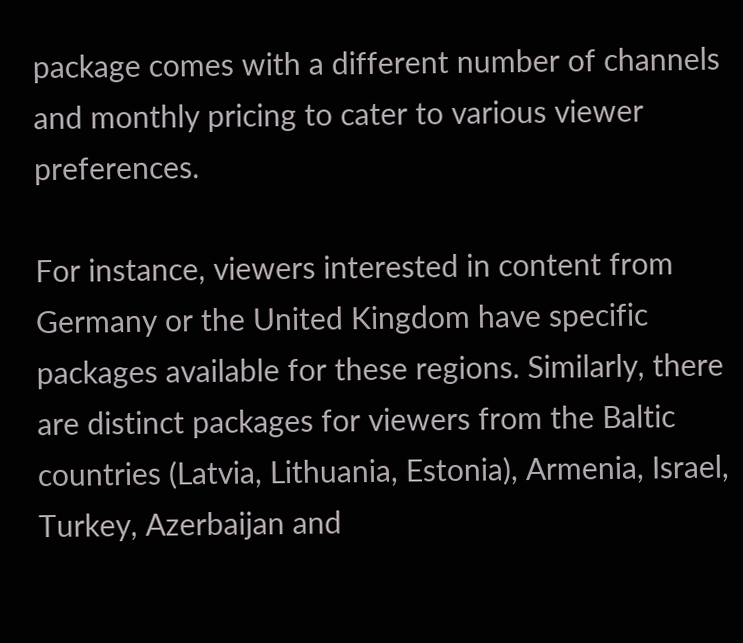package comes with a different number of channels and monthly pricing to cater to various viewer preferences.

For instance, viewers interested in content from Germany or the United Kingdom have specific packages available for these regions. Similarly, there are distinct packages for viewers from the Baltic countries (Latvia, Lithuania, Estonia), Armenia, Israel, Turkey, Azerbaijan and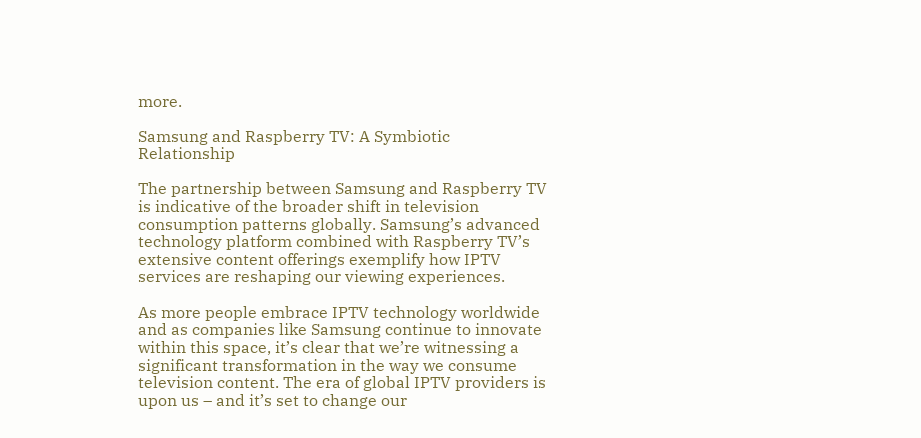more.

Samsung and Raspberry TV: A Symbiotic Relationship

The partnership between Samsung and Raspberry TV is indicative of the broader shift in television consumption patterns globally. Samsung’s advanced technology platform combined with Raspberry TV’s extensive content offerings exemplify how IPTV services are reshaping our viewing experiences.

As more people embrace IPTV technology worldwide and as companies like Samsung continue to innovate within this space, it’s clear that we’re witnessing a significant transformation in the way we consume television content. The era of global IPTV providers is upon us – and it’s set to change our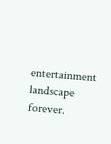entertainment landscape forever.